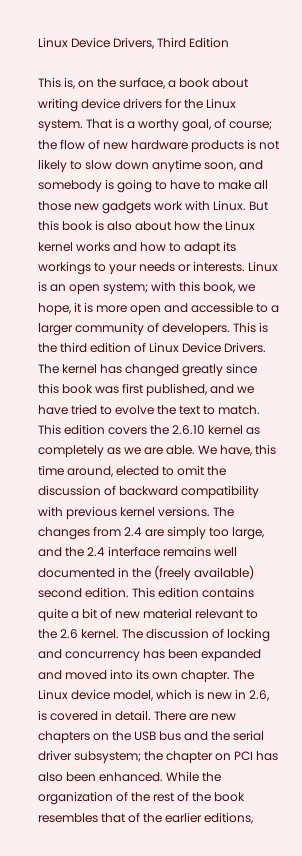Linux Device Drivers, Third Edition

This is, on the surface, a book about writing device drivers for the Linux system. That is a worthy goal, of course; the flow of new hardware products is not likely to slow down anytime soon, and somebody is going to have to make all those new gadgets work with Linux. But this book is also about how the Linux kernel works and how to adapt its workings to your needs or interests. Linux is an open system; with this book, we hope, it is more open and accessible to a larger community of developers. This is the third edition of Linux Device Drivers. The kernel has changed greatly since this book was first published, and we have tried to evolve the text to match. This edition covers the 2.6.10 kernel as completely as we are able. We have, this time around, elected to omit the discussion of backward compatibility with previous kernel versions. The changes from 2.4 are simply too large, and the 2.4 interface remains well documented in the (freely available) second edition. This edition contains quite a bit of new material relevant to the 2.6 kernel. The discussion of locking and concurrency has been expanded and moved into its own chapter. The Linux device model, which is new in 2.6, is covered in detail. There are new chapters on the USB bus and the serial driver subsystem; the chapter on PCI has also been enhanced. While the organization of the rest of the book resembles that of the earlier editions,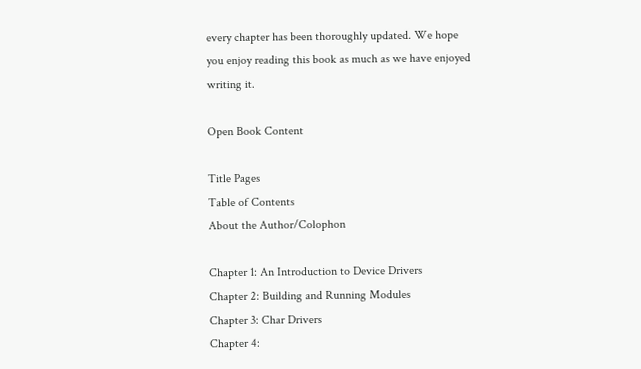every chapter has been thoroughly updated. We hope you enjoy reading this book as much as we have enjoyed writing it.

Open Book Content

Title Pages
Table of Contents
About the Author/Colophon

Chapter 1: An Introduction to Device Drivers
Chapter 2: Building and Running Modules
Chapter 3: Char Drivers
Chapter 4: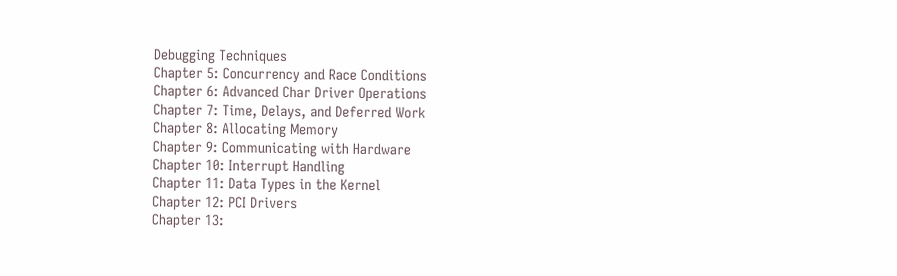Debugging Techniques
Chapter 5: Concurrency and Race Conditions
Chapter 6: Advanced Char Driver Operations
Chapter 7: Time, Delays, and Deferred Work
Chapter 8: Allocating Memory
Chapter 9: Communicating with Hardware
Chapter 10: Interrupt Handling
Chapter 11: Data Types in the Kernel
Chapter 12: PCI Drivers
Chapter 13: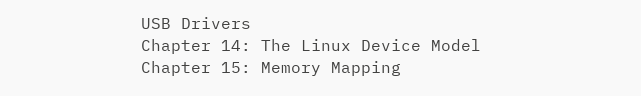USB Drivers
Chapter 14: The Linux Device Model
Chapter 15: Memory Mapping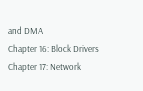and DMA
Chapter 16: Block Drivers
Chapter 17: Network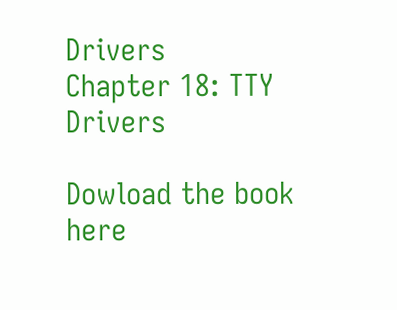Drivers
Chapter 18: TTY Drivers

Dowload the book here